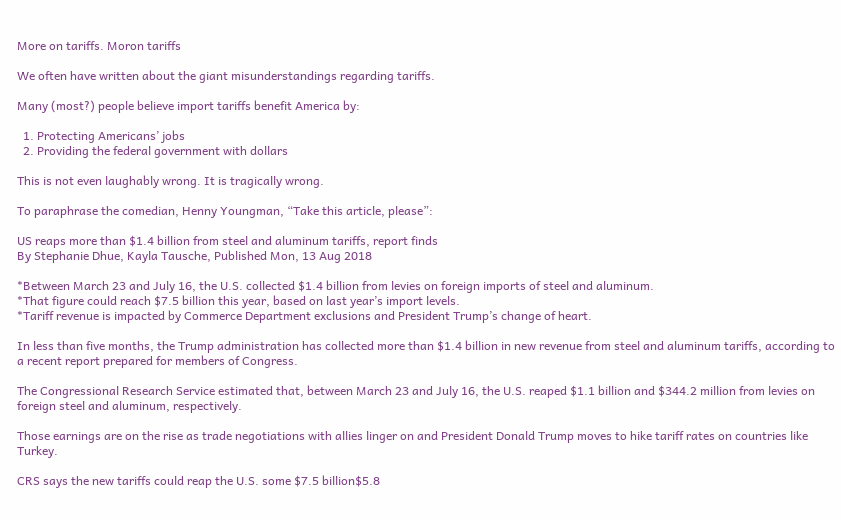More on tariffs. Moron tariffs

We often have written about the giant misunderstandings regarding tariffs.

Many (most?) people believe import tariffs benefit America by:

  1. Protecting Americans’ jobs
  2. Providing the federal government with dollars

This is not even laughably wrong. It is tragically wrong.

To paraphrase the comedian, Henny Youngman, “Take this article, please”:

US reaps more than $1.4 billion from steel and aluminum tariffs, report finds
By Stephanie Dhue, Kayla Tausche, Published Mon, 13 Aug 2018

*Between March 23 and July 16, the U.S. collected $1.4 billion from levies on foreign imports of steel and aluminum.
*That figure could reach $7.5 billion this year, based on last year’s import levels.
*Tariff revenue is impacted by Commerce Department exclusions and President Trump’s change of heart.

In less than five months, the Trump administration has collected more than $1.4 billion in new revenue from steel and aluminum tariffs, according to a recent report prepared for members of Congress.

The Congressional Research Service estimated that, between March 23 and July 16, the U.S. reaped $1.1 billion and $344.2 million from levies on foreign steel and aluminum, respectively.

Those earnings are on the rise as trade negotiations with allies linger on and President Donald Trump moves to hike tariff rates on countries like Turkey.

CRS says the new tariffs could reap the U.S. some $7.5 billion$5.8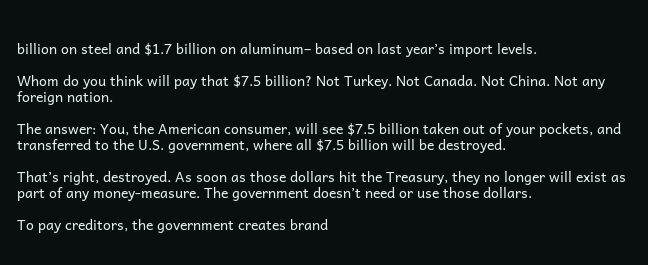billion on steel and $1.7 billion on aluminum– based on last year’s import levels.

Whom do you think will pay that $7.5 billion? Not Turkey. Not Canada. Not China. Not any foreign nation.

The answer: You, the American consumer, will see $7.5 billion taken out of your pockets, and transferred to the U.S. government, where all $7.5 billion will be destroyed.

That’s right, destroyed. As soon as those dollars hit the Treasury, they no longer will exist as part of any money-measure. The government doesn’t need or use those dollars.

To pay creditors, the government creates brand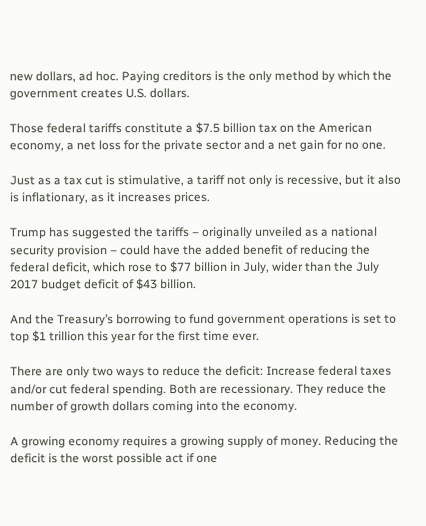new dollars, ad hoc. Paying creditors is the only method by which the government creates U.S. dollars.

Those federal tariffs constitute a $7.5 billion tax on the American economy, a net loss for the private sector and a net gain for no one.

Just as a tax cut is stimulative, a tariff not only is recessive, but it also is inflationary, as it increases prices.

Trump has suggested the tariffs – originally unveiled as a national security provision – could have the added benefit of reducing the federal deficit, which rose to $77 billion in July, wider than the July 2017 budget deficit of $43 billion.

And the Treasury’s borrowing to fund government operations is set to top $1 trillion this year for the first time ever.

There are only two ways to reduce the deficit: Increase federal taxes and/or cut federal spending. Both are recessionary. They reduce the number of growth dollars coming into the economy.

A growing economy requires a growing supply of money. Reducing the deficit is the worst possible act if one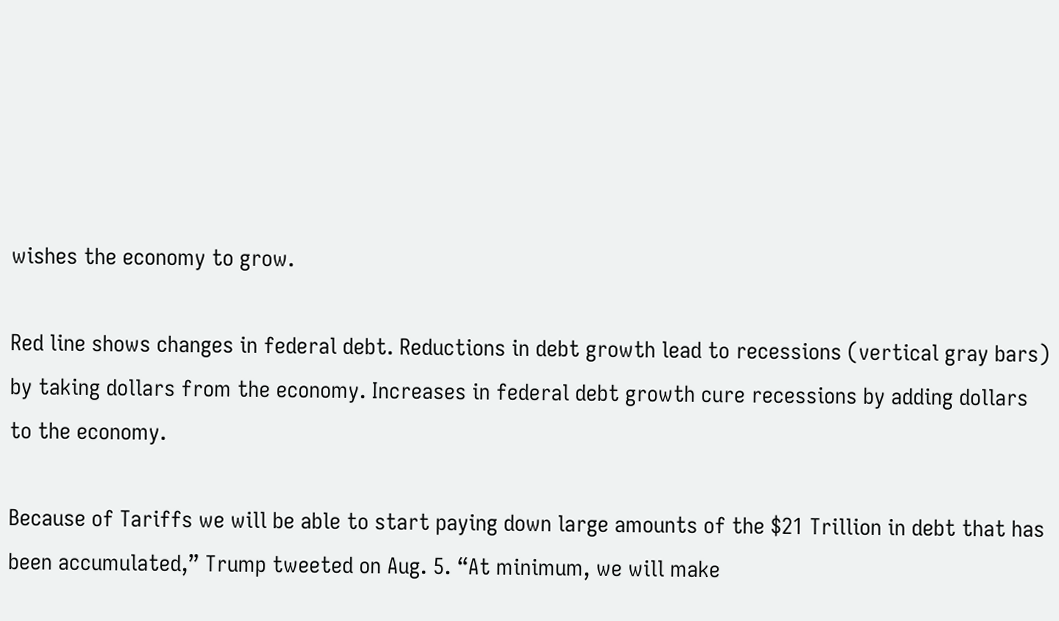wishes the economy to grow.

Red line shows changes in federal debt. Reductions in debt growth lead to recessions (vertical gray bars) by taking dollars from the economy. Increases in federal debt growth cure recessions by adding dollars to the economy.

Because of Tariffs we will be able to start paying down large amounts of the $21 Trillion in debt that has been accumulated,” Trump tweeted on Aug. 5. “At minimum, we will make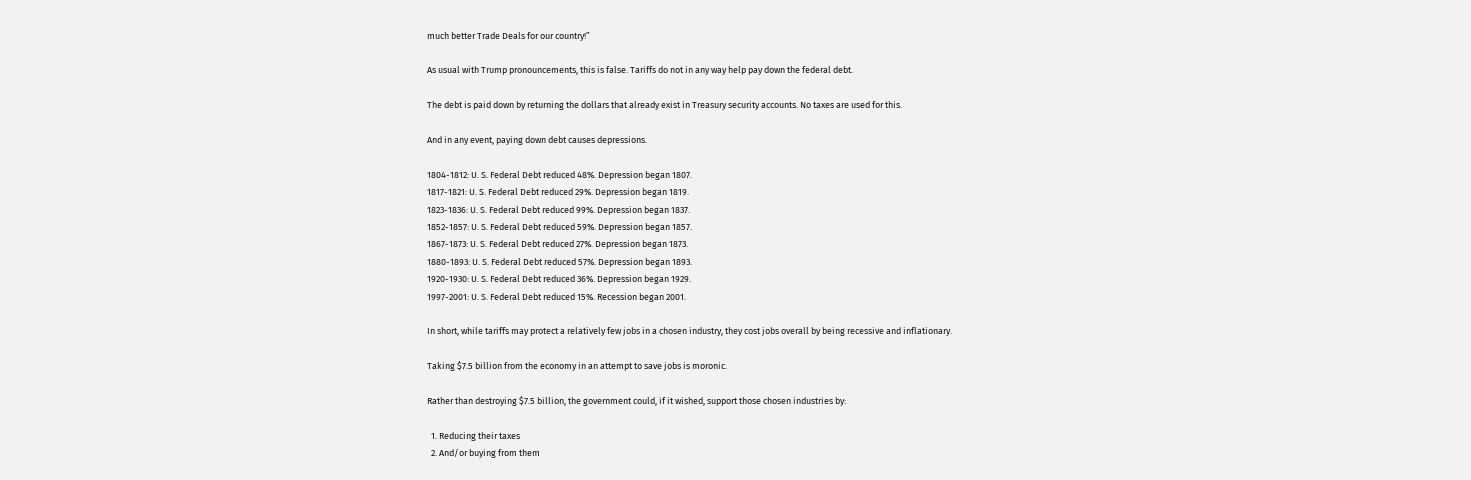much better Trade Deals for our country!”

As usual with Trump pronouncements, this is false. Tariffs do not in any way help pay down the federal debt.

The debt is paid down by returning the dollars that already exist in Treasury security accounts. No taxes are used for this.

And in any event, paying down debt causes depressions.

1804-1812: U. S. Federal Debt reduced 48%. Depression began 1807.
1817-1821: U. S. Federal Debt reduced 29%. Depression began 1819.
1823-1836: U. S. Federal Debt reduced 99%. Depression began 1837.
1852-1857: U. S. Federal Debt reduced 59%. Depression began 1857.
1867-1873: U. S. Federal Debt reduced 27%. Depression began 1873.
1880-1893: U. S. Federal Debt reduced 57%. Depression began 1893.
1920-1930: U. S. Federal Debt reduced 36%. Depression began 1929.
1997-2001: U. S. Federal Debt reduced 15%. Recession began 2001.

In short, while tariffs may protect a relatively few jobs in a chosen industry, they cost jobs overall by being recessive and inflationary.

Taking $7.5 billion from the economy in an attempt to save jobs is moronic.

Rather than destroying $7.5 billion, the government could, if it wished, support those chosen industries by:

  1. Reducing their taxes
  2. And/or buying from them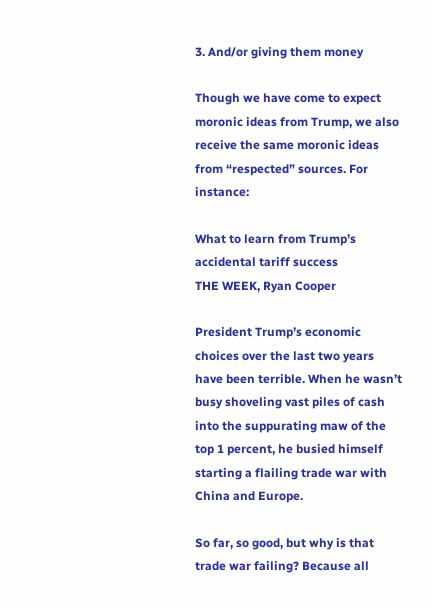3. And/or giving them money

Though we have come to expect moronic ideas from Trump, we also receive the same moronic ideas from “respected” sources. For instance:

What to learn from Trump’s accidental tariff success
THE WEEK, Ryan Cooper

President Trump’s economic choices over the last two years have been terrible. When he wasn’t busy shoveling vast piles of cash into the suppurating maw of the top 1 percent, he busied himself starting a flailing trade war with China and Europe.

So far, so good, but why is that trade war failing? Because all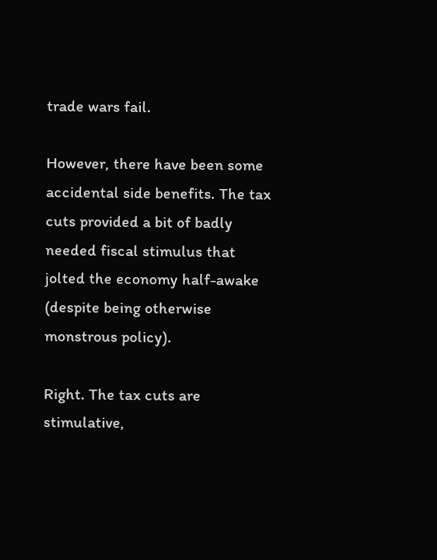trade wars fail.

However, there have been some accidental side benefits. The tax cuts provided a bit of badly needed fiscal stimulus that jolted the economy half-awake (despite being otherwise monstrous policy).

Right. The tax cuts are stimulative,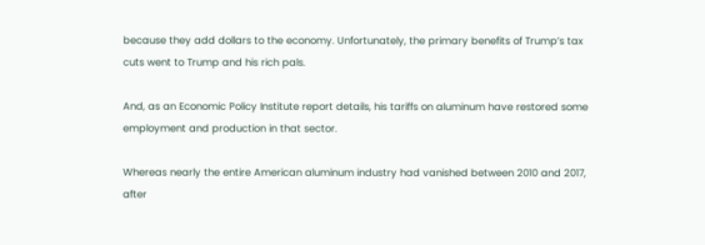because they add dollars to the economy. Unfortunately, the primary benefits of Trump’s tax cuts went to Trump and his rich pals.

And, as an Economic Policy Institute report details, his tariffs on aluminum have restored some employment and production in that sector.

Whereas nearly the entire American aluminum industry had vanished between 2010 and 2017, after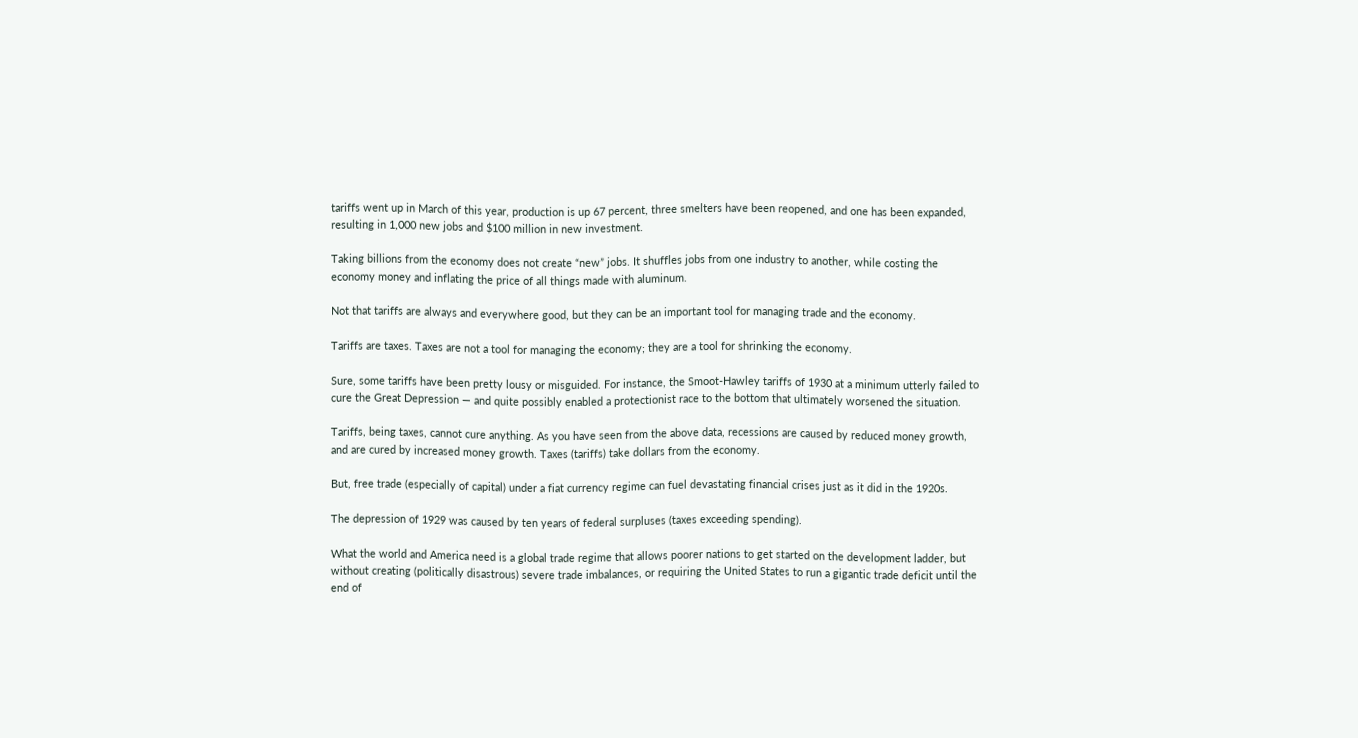tariffs went up in March of this year, production is up 67 percent, three smelters have been reopened, and one has been expanded, resulting in 1,000 new jobs and $100 million in new investment.

Taking billions from the economy does not create “new” jobs. It shuffles jobs from one industry to another, while costing the economy money and inflating the price of all things made with aluminum.

Not that tariffs are always and everywhere good, but they can be an important tool for managing trade and the economy.

Tariffs are taxes. Taxes are not a tool for managing the economy; they are a tool for shrinking the economy.

Sure, some tariffs have been pretty lousy or misguided. For instance, the Smoot-Hawley tariffs of 1930 at a minimum utterly failed to cure the Great Depression — and quite possibly enabled a protectionist race to the bottom that ultimately worsened the situation.

Tariffs, being taxes, cannot cure anything. As you have seen from the above data, recessions are caused by reduced money growth, and are cured by increased money growth. Taxes (tariffs) take dollars from the economy.

But, free trade (especially of capital) under a fiat currency regime can fuel devastating financial crises just as it did in the 1920s.

The depression of 1929 was caused by ten years of federal surpluses (taxes exceeding spending).

What the world and America need is a global trade regime that allows poorer nations to get started on the development ladder, but without creating (politically disastrous) severe trade imbalances, or requiring the United States to run a gigantic trade deficit until the end of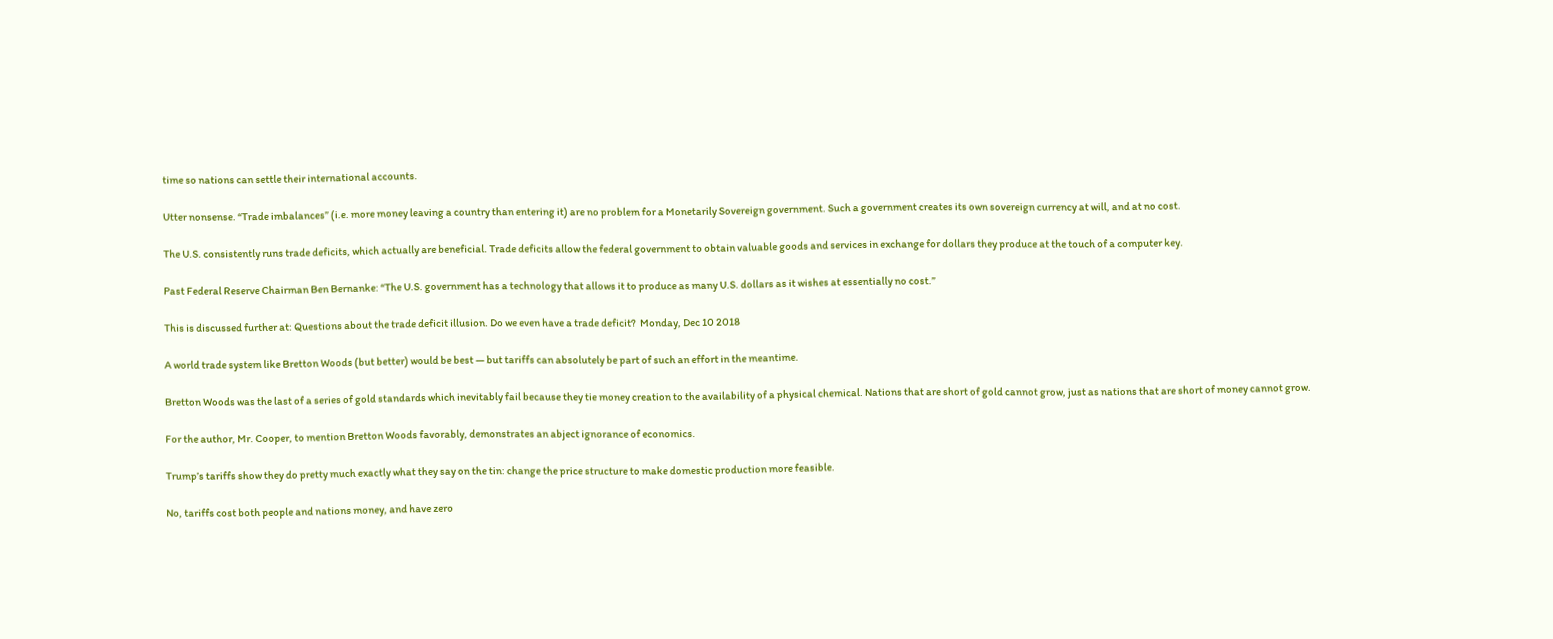time so nations can settle their international accounts.

Utter nonsense. “Trade imbalances” (i.e. more money leaving a country than entering it) are no problem for a Monetarily Sovereign government. Such a government creates its own sovereign currency at will, and at no cost.

The U.S. consistently runs trade deficits, which actually are beneficial. Trade deficits allow the federal government to obtain valuable goods and services in exchange for dollars they produce at the touch of a computer key.

Past Federal Reserve Chairman Ben Bernanke: “The U.S. government has a technology that allows it to produce as many U.S. dollars as it wishes at essentially no cost.”

This is discussed further at: Questions about the trade deficit illusion. Do we even have a trade deficit?  Monday, Dec 10 2018

A world trade system like Bretton Woods (but better) would be best — but tariffs can absolutely be part of such an effort in the meantime.

Bretton Woods was the last of a series of gold standards which inevitably fail because they tie money creation to the availability of a physical chemical. Nations that are short of gold cannot grow, just as nations that are short of money cannot grow.

For the author, Mr. Cooper, to mention Bretton Woods favorably, demonstrates an abject ignorance of economics.

Trump’s tariffs show they do pretty much exactly what they say on the tin: change the price structure to make domestic production more feasible.

No, tariffs cost both people and nations money, and have zero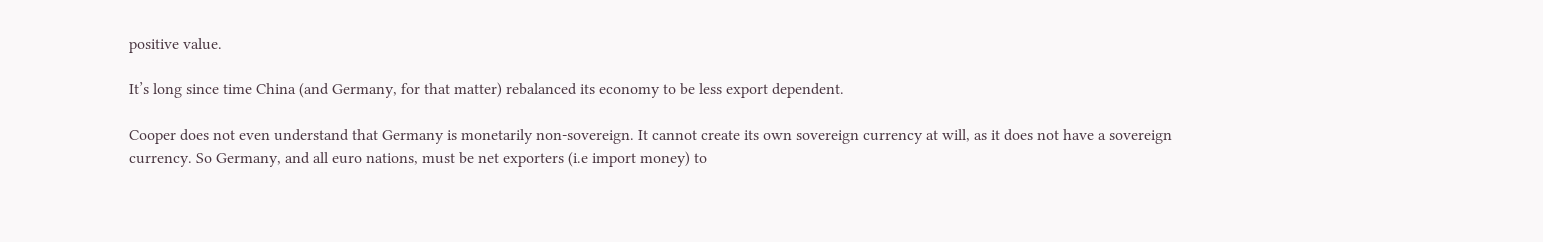positive value.

It’s long since time China (and Germany, for that matter) rebalanced its economy to be less export dependent.

Cooper does not even understand that Germany is monetarily non-sovereign. It cannot create its own sovereign currency at will, as it does not have a sovereign currency. So Germany, and all euro nations, must be net exporters (i.e import money) to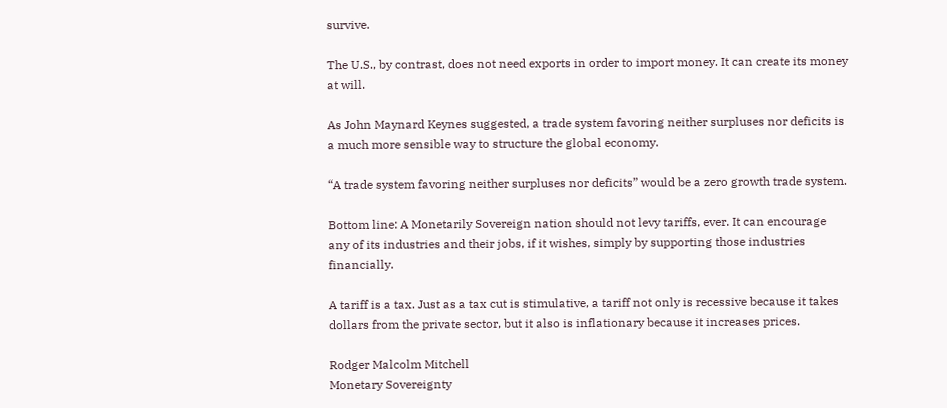survive.

The U.S., by contrast, does not need exports in order to import money. It can create its money at will.

As John Maynard Keynes suggested, a trade system favoring neither surpluses nor deficits is a much more sensible way to structure the global economy.

“A trade system favoring neither surpluses nor deficits” would be a zero growth trade system.

Bottom line: A Monetarily Sovereign nation should not levy tariffs, ever. It can encourage any of its industries and their jobs, if it wishes, simply by supporting those industries financially.

A tariff is a tax. Just as a tax cut is stimulative, a tariff not only is recessive because it takes dollars from the private sector, but it also is inflationary because it increases prices.

Rodger Malcolm Mitchell
Monetary Sovereignty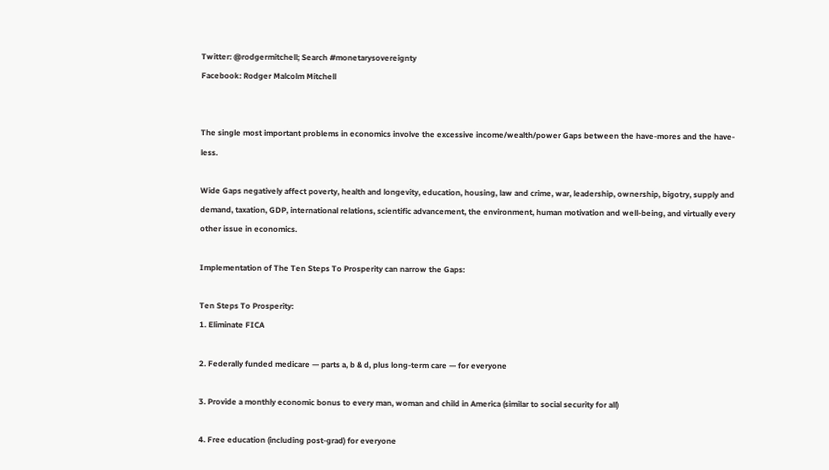Twitter: @rodgermitchell; Search #monetarysovereignty
Facebook: Rodger Malcolm Mitchell


The single most important problems in economics involve the excessive income/wealth/power Gaps between the have-mores and the have-less.

Wide Gaps negatively affect poverty, health and longevity, education, housing, law and crime, war, leadership, ownership, bigotry, supply and demand, taxation, GDP, international relations, scientific advancement, the environment, human motivation and well-being, and virtually every other issue in economics.

Implementation of The Ten Steps To Prosperity can narrow the Gaps:

Ten Steps To Prosperity:
1. Eliminate FICA

2. Federally funded medicare — parts a, b & d, plus long-term care — for everyone

3. Provide a monthly economic bonus to every man, woman and child in America (similar to social security for all)

4. Free education (including post-grad) for everyone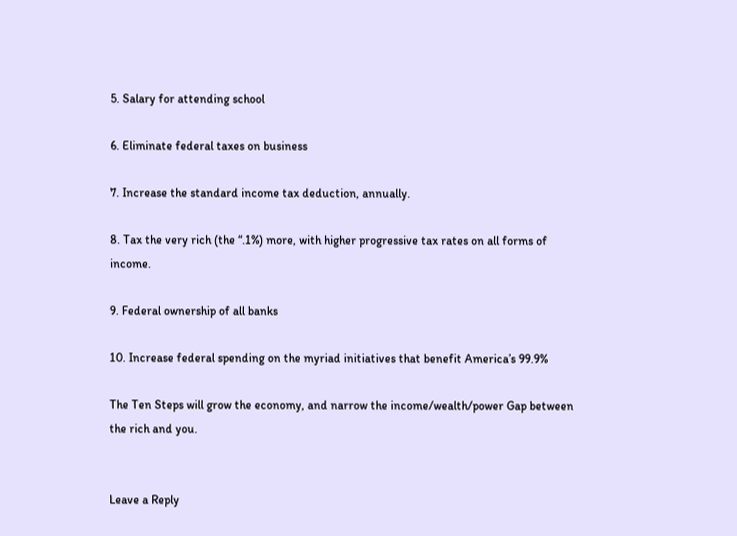5. Salary for attending school

6. Eliminate federal taxes on business

7. Increase the standard income tax deduction, annually.

8. Tax the very rich (the “.1%) more, with higher progressive tax rates on all forms of income.

9. Federal ownership of all banks

10. Increase federal spending on the myriad initiatives that benefit America’s 99.9%

The Ten Steps will grow the economy, and narrow the income/wealth/power Gap between the rich and you.


Leave a Reply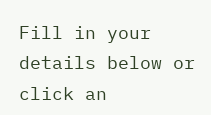Fill in your details below or click an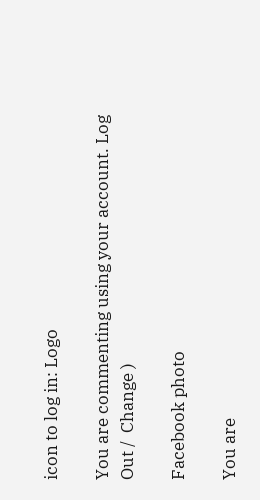icon to log in: Logo

You are commenting using your account. Log Out /  Change )

Facebook photo

You are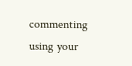commenting using your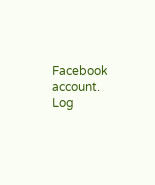Facebook account. Log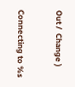Out /  Change )

Connecting to %s